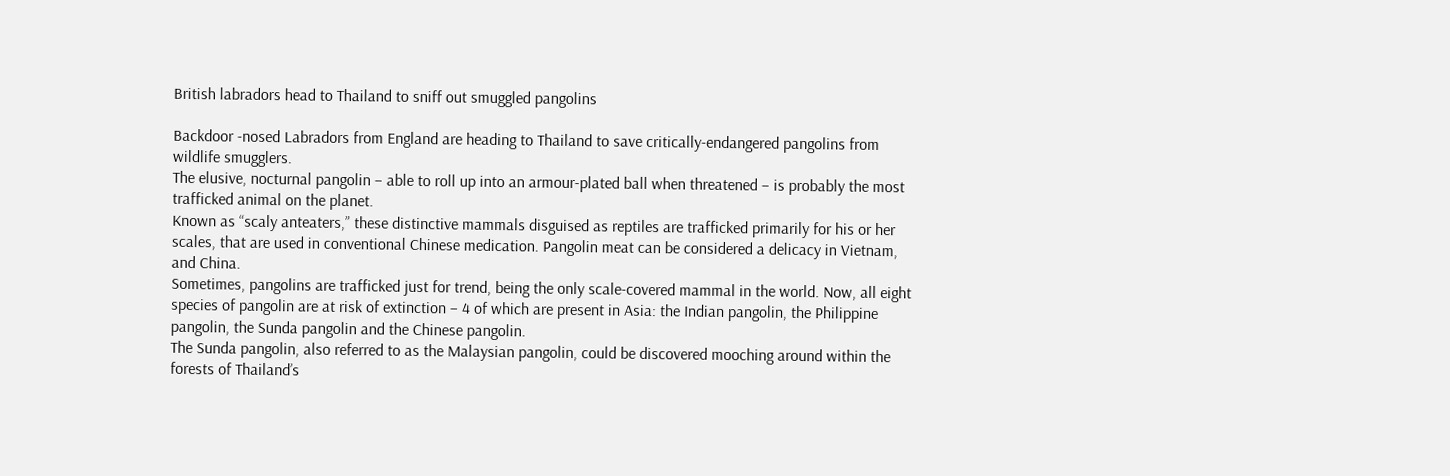British labradors head to Thailand to sniff out smuggled pangolins

Backdoor -nosed Labradors from England are heading to Thailand to save critically-endangered pangolins from wildlife smugglers.
The elusive, nocturnal pangolin – able to roll up into an armour-plated ball when threatened – is probably the most trafficked animal on the planet.
Known as “scaly anteaters,” these distinctive mammals disguised as reptiles are trafficked primarily for his or her scales, that are used in conventional Chinese medication. Pangolin meat can be considered a delicacy in Vietnam, and China.
Sometimes, pangolins are trafficked just for trend, being the only scale-covered mammal in the world. Now, all eight species of pangolin are at risk of extinction – 4 of which are present in Asia: the Indian pangolin, the Philippine pangolin, the Sunda pangolin and the Chinese pangolin.
The Sunda pangolin, also referred to as the Malaysian pangolin, could be discovered mooching around within the forests of Thailand’s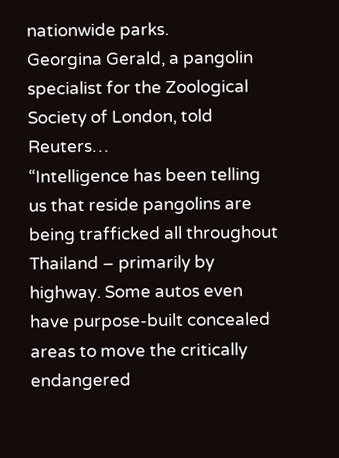nationwide parks.
Georgina Gerald, a pangolin specialist for the Zoological Society of London, told Reuters…
“Intelligence has been telling us that reside pangolins are being trafficked all throughout Thailand – primarily by highway. Some autos even have purpose-built concealed areas to move the critically endangered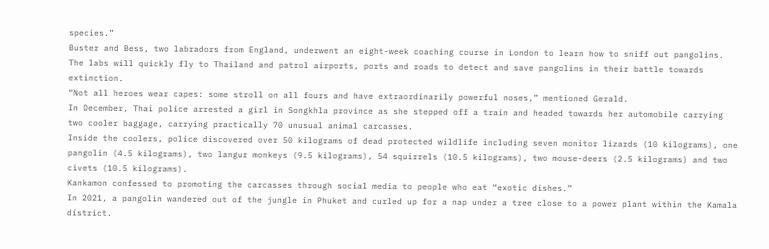species.”
Buster and Bess, two labradors from England, underwent an eight-week coaching course in London to learn how to sniff out pangolins.
The labs will quickly fly to Thailand and patrol airports, ports and roads to detect and save pangolins in their battle towards extinction.
“Not all heroes wear capes: some stroll on all fours and have extraordinarily powerful noses,” mentioned Gerald.
In December, Thai police arrested a girl in Songkhla province as she stepped off a train and headed towards her automobile carrying two cooler baggage, carrying practically 70 unusual animal carcasses.
Inside the coolers, police discovered over 50 kilograms of dead protected wildlife including seven monitor lizards (10 kilograms), one pangolin (4.5 kilograms), two langur monkeys (9.5 kilograms), 54 squirrels (10.5 kilograms), two mouse-deers (2.5 kilograms) and two civets (10.5 kilograms).
Kankamon confessed to promoting the carcasses through social media to people who eat “exotic dishes.”
In 2021, a pangolin wandered out of the jungle in Phuket and curled up for a nap under a tree close to a power plant within the Kamala district.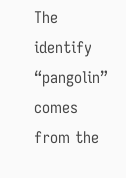The identify “pangolin” comes from the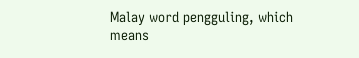Malay word pengguling, which means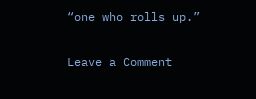“one who rolls up.”

Leave a Comment